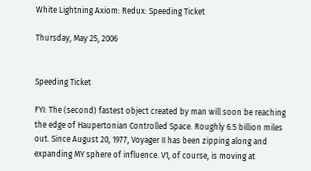White Lightning Axiom: Redux: Speeding Ticket

Thursday, May 25, 2006


Speeding Ticket

FYI: The (second) fastest object created by man will soon be reaching the edge of Haupertonian Controlled Space. Roughly 6.5 billion miles out. Since August 20, 1977, Voyager II has been zipping along and expanding MY sphere of influence. V1, of course, is moving at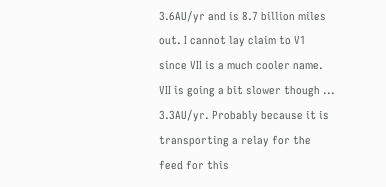3.6AU/yr and is 8.7 billion miles out. I cannot lay claim to V1 since VII is a much cooler name. VII is going a bit slower though ... 3.3AU/yr. Probably because it is transporting a relay for the feed for this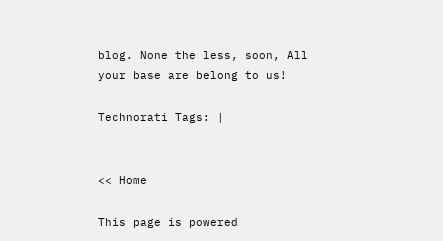blog. None the less, soon, All your base are belong to us!

Technorati Tags: |


<< Home

This page is powered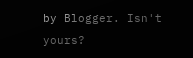by Blogger. Isn't yours?